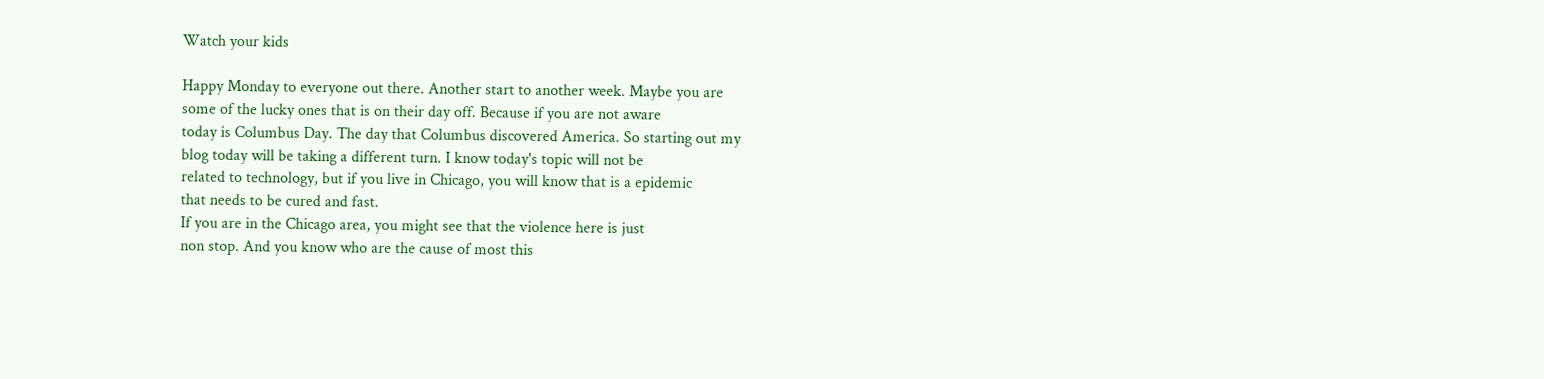Watch your kids

Happy Monday to everyone out there. Another start to another week. Maybe you are
some of the lucky ones that is on their day off. Because if you are not aware
today is Columbus Day. The day that Columbus discovered America. So starting out my
blog today will be taking a different turn. I know today's topic will not be
related to technology, but if you live in Chicago, you will know that is a epidemic
that needs to be cured and fast.
If you are in the Chicago area, you might see that the violence here is just
non stop. And you know who are the cause of most this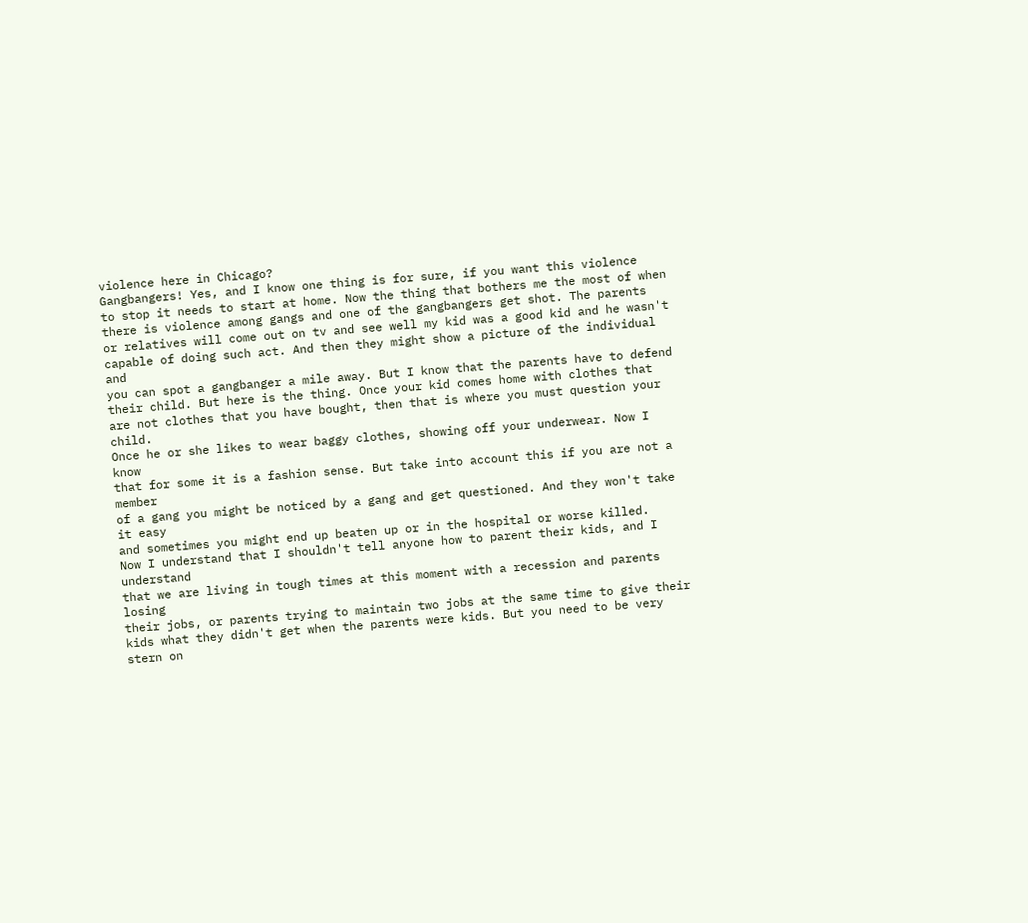violence here in Chicago?
Gangbangers! Yes, and I know one thing is for sure, if you want this violence
to stop it needs to start at home. Now the thing that bothers me the most of when
there is violence among gangs and one of the gangbangers get shot. The parents
or relatives will come out on tv and see well my kid was a good kid and he wasn't
capable of doing such act. And then they might show a picture of the individual and
you can spot a gangbanger a mile away. But I know that the parents have to defend
their child. But here is the thing. Once your kid comes home with clothes that
are not clothes that you have bought, then that is where you must question your child.
Once he or she likes to wear baggy clothes, showing off your underwear. Now I know
that for some it is a fashion sense. But take into account this if you are not a member
of a gang you might be noticed by a gang and get questioned. And they won't take it easy
and sometimes you might end up beaten up or in the hospital or worse killed.
Now I understand that I shouldn't tell anyone how to parent their kids, and I understand
that we are living in tough times at this moment with a recession and parents losing
their jobs, or parents trying to maintain two jobs at the same time to give their
kids what they didn't get when the parents were kids. But you need to be very
stern on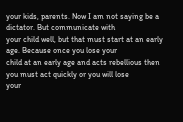your kids, parents. Now I am not saying be a dictator. But communicate with
your child well, but that must start at an early age. Because once you lose your
child at an early age and acts rebellious then you must act quickly or you will lose
your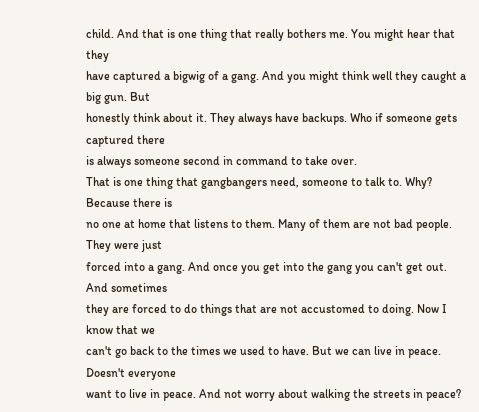child. And that is one thing that really bothers me. You might hear that they
have captured a bigwig of a gang. And you might think well they caught a big gun. But
honestly think about it. They always have backups. Who if someone gets captured there
is always someone second in command to take over.
That is one thing that gangbangers need, someone to talk to. Why? Because there is
no one at home that listens to them. Many of them are not bad people. They were just
forced into a gang. And once you get into the gang you can't get out. And sometimes
they are forced to do things that are not accustomed to doing. Now I know that we
can't go back to the times we used to have. But we can live in peace. Doesn't everyone
want to live in peace. And not worry about walking the streets in peace?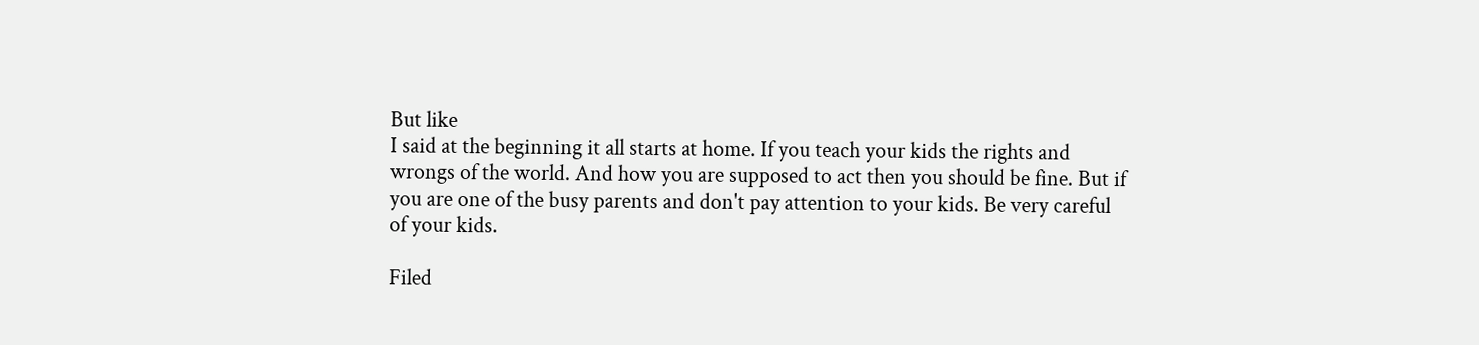But like
I said at the beginning it all starts at home. If you teach your kids the rights and
wrongs of the world. And how you are supposed to act then you should be fine. But if
you are one of the busy parents and don't pay attention to your kids. Be very careful
of your kids.

Filed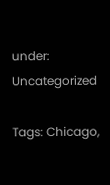under: Uncategorized

Tags: Chicago,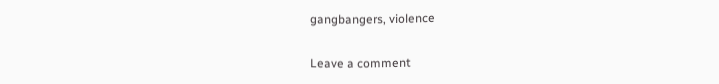gangbangers, violence

Leave a comment